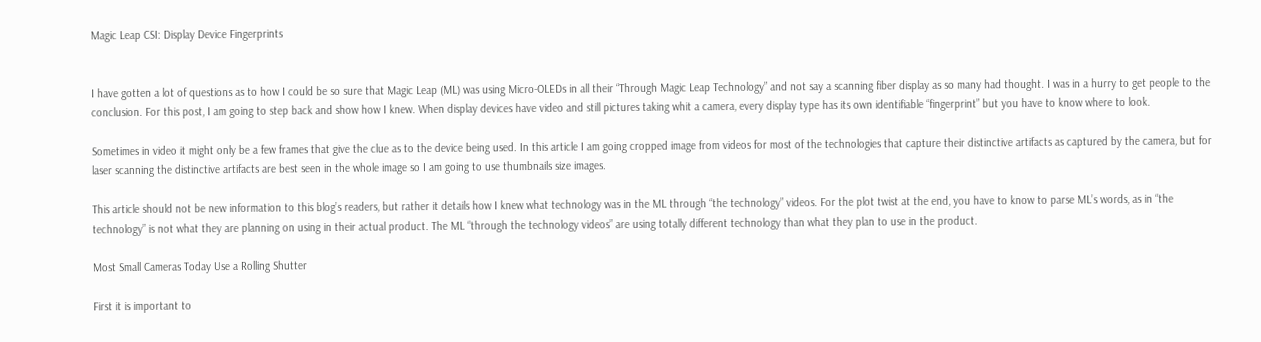Magic Leap CSI: Display Device Fingerprints


I have gotten a lot of questions as to how I could be so sure that Magic Leap (ML) was using Micro-OLEDs in all their “Through Magic Leap Technology” and not say a scanning fiber display as so many had thought. I was in a hurry to get people to the conclusion. For this post, I am going to step back and show how I knew. When display devices have video and still pictures taking whit a camera, every display type has its own identifiable “fingerprint” but you have to know where to look.

Sometimes in video it might only be a few frames that give the clue as to the device being used. In this article I am going cropped image from videos for most of the technologies that capture their distinctive artifacts as captured by the camera, but for laser scanning the distinctive artifacts are best seen in the whole image so I am going to use thumbnails size images.

This article should not be new information to this blog’s readers, but rather it details how I knew what technology was in the ML through “the technology” videos. For the plot twist at the end, you have to know to parse ML’s words, as in “the technology” is not what they are planning on using in their actual product. The ML “through the technology videos” are using totally different technology than what they plan to use in the product.

Most Small Cameras Today Use a Rolling Shutter

First it is important to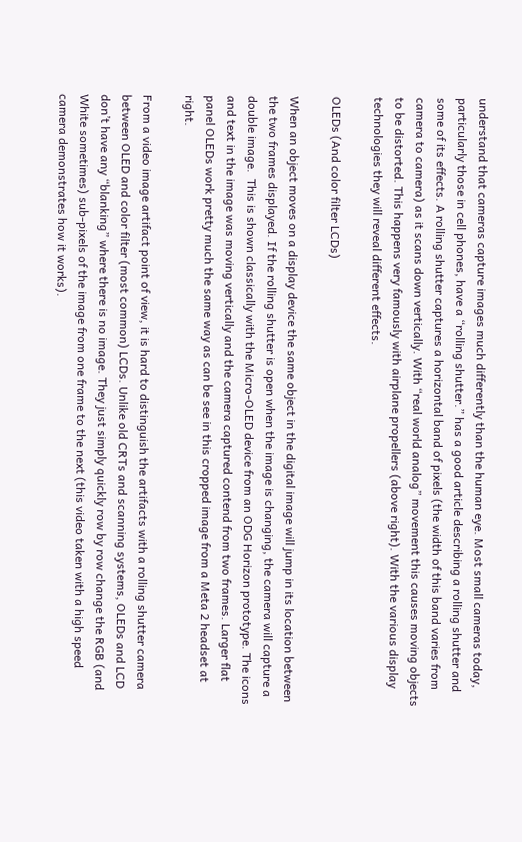understand that cameras capture images much differently than the human eye. Most small cameras today, particularly those in cell phones, have a “rolling shutter.” has a good article describing a rolling shutter and some of its effects. A rolling shutter captures a horizontal band of pixels (the width of this band varies from camera to camera) as it scans down vertically. With “real world analog” movement this causes moving objects to be distorted. This happens very famously with airplane propellers (above right). With the various display technologies they will reveal different effects.

OLEDs (And color filter LCDs)

When an object moves on a display device the same object in the digital image will jump in its location between the two frames displayed. If the rolling shutter is open when the image is changing, the camera will capture a double image.  This is shown classically with the Micro-OLED device from an ODG Horizon prototype. The icons and text in the image was moving vertically and the camera captured contend from two frames. Larger flat panel OLEDs work pretty much the same way as can be see in this cropped image from a Meta 2 headset at right.

From a video image artifact point of view, it is hard to distinguish the artifacts with a rolling shutter camera between OLED and color filter (most common) LCDs. Unlike old CRTs and scanning systems, OLEDs and LCD don’t have any “blanking” where there is no image. They just simply quickly row by row change the RGB (and White sometimes) sub-pixels of the image from one frame to the next (this video taken with a high speed camera demonstrates how it works).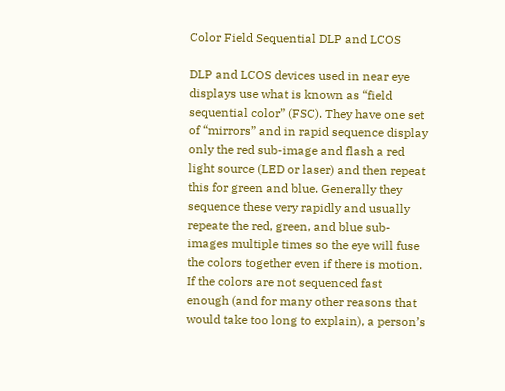Color Field Sequential DLP and LCOS

DLP and LCOS devices used in near eye displays use what is known as “field sequential color” (FSC). They have one set of “mirrors” and in rapid sequence display only the red sub-image and flash a red light source (LED or laser) and then repeat this for green and blue. Generally they sequence these very rapidly and usually repeate the red, green, and blue sub-images multiple times so the eye will fuse the colors together even if there is motion. If the colors are not sequenced fast enough (and for many other reasons that would take too long to explain), a person’s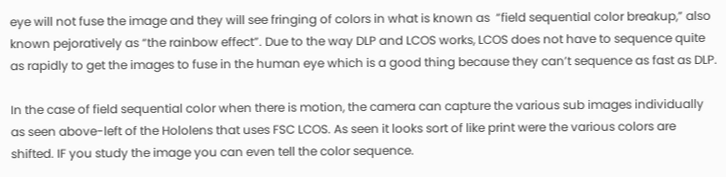eye will not fuse the image and they will see fringing of colors in what is known as  “field sequential color breakup,” also known pejoratively as “the rainbow effect”. Due to the way DLP and LCOS works, LCOS does not have to sequence quite as rapidly to get the images to fuse in the human eye which is a good thing because they can’t sequence as fast as DLP.

In the case of field sequential color when there is motion, the camera can capture the various sub images individually as seen above-left of the Hololens that uses FSC LCOS. As seen it looks sort of like print were the various colors are shifted. IF you study the image you can even tell the color sequence.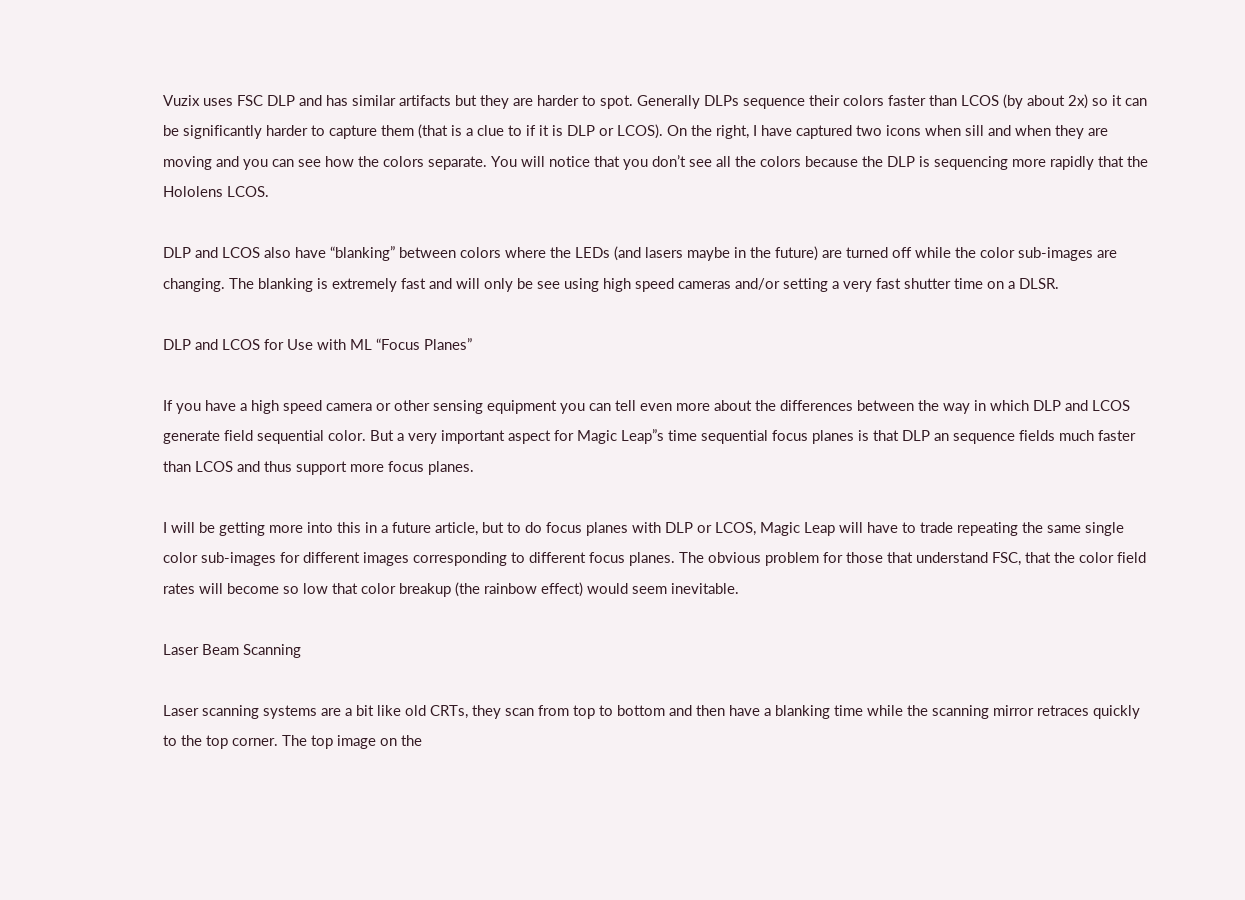Vuzix uses FSC DLP and has similar artifacts but they are harder to spot. Generally DLPs sequence their colors faster than LCOS (by about 2x) so it can be significantly harder to capture them (that is a clue to if it is DLP or LCOS). On the right, I have captured two icons when sill and when they are moving and you can see how the colors separate. You will notice that you don’t see all the colors because the DLP is sequencing more rapidly that the Hololens LCOS.

DLP and LCOS also have “blanking” between colors where the LEDs (and lasers maybe in the future) are turned off while the color sub-images are changing. The blanking is extremely fast and will only be see using high speed cameras and/or setting a very fast shutter time on a DLSR.

DLP and LCOS for Use with ML “Focus Planes”

If you have a high speed camera or other sensing equipment you can tell even more about the differences between the way in which DLP and LCOS generate field sequential color. But a very important aspect for Magic Leap”s time sequential focus planes is that DLP an sequence fields much faster than LCOS and thus support more focus planes.

I will be getting more into this in a future article, but to do focus planes with DLP or LCOS, Magic Leap will have to trade repeating the same single color sub-images for different images corresponding to different focus planes. The obvious problem for those that understand FSC, that the color field rates will become so low that color breakup (the rainbow effect) would seem inevitable.

Laser Beam Scanning

Laser scanning systems are a bit like old CRTs, they scan from top to bottom and then have a blanking time while the scanning mirror retraces quickly to the top corner. The top image on the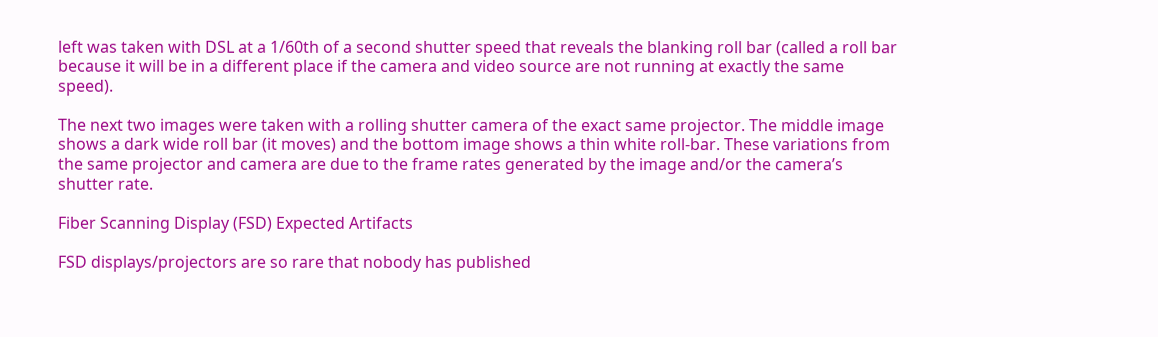left was taken with DSL at a 1/60th of a second shutter speed that reveals the blanking roll bar (called a roll bar because it will be in a different place if the camera and video source are not running at exactly the same speed).

The next two images were taken with a rolling shutter camera of the exact same projector. The middle image shows a dark wide roll bar (it moves) and the bottom image shows a thin white roll-bar. These variations from the same projector and camera are due to the frame rates generated by the image and/or the camera’s shutter rate.

Fiber Scanning Display (FSD) Expected Artifacts

FSD displays/projectors are so rare that nobody has published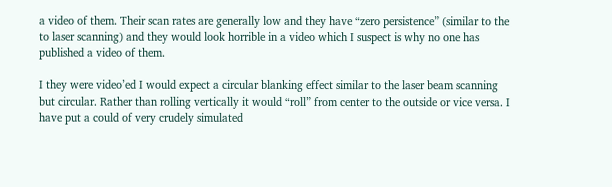a video of them. Their scan rates are generally low and they have “zero persistence” (similar to the to laser scanning) and they would look horrible in a video which I suspect is why no one has published a video of them.

I they were video’ed I would expect a circular blanking effect similar to the laser beam scanning but circular. Rather than rolling vertically it would “roll” from center to the outside or vice versa. I have put a could of very crudely simulated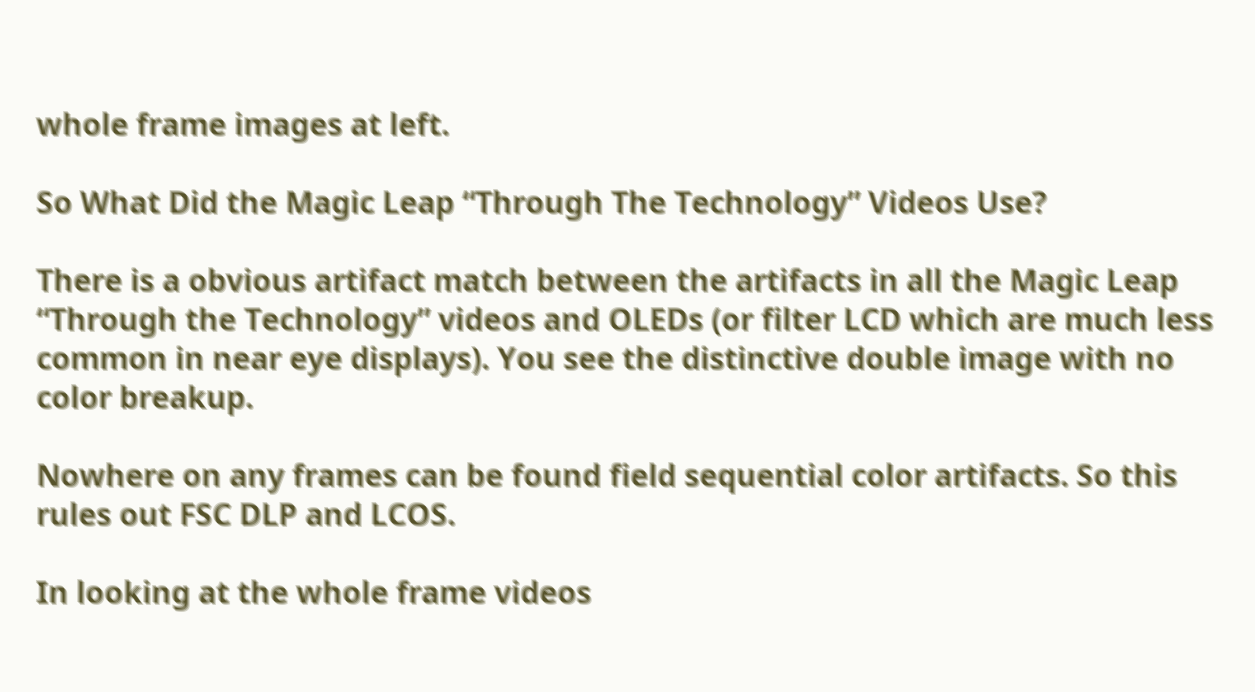whole frame images at left.

So What Did the Magic Leap “Through The Technology” Videos Use?

There is a obvious artifact match between the artifacts in all the Magic Leap “Through the Technology” videos and OLEDs (or filter LCD which are much less common in near eye displays). You see the distinctive double image with no color breakup.

Nowhere on any frames can be found field sequential color artifacts. So this rules out FSC DLP and LCOS.

In looking at the whole frame videos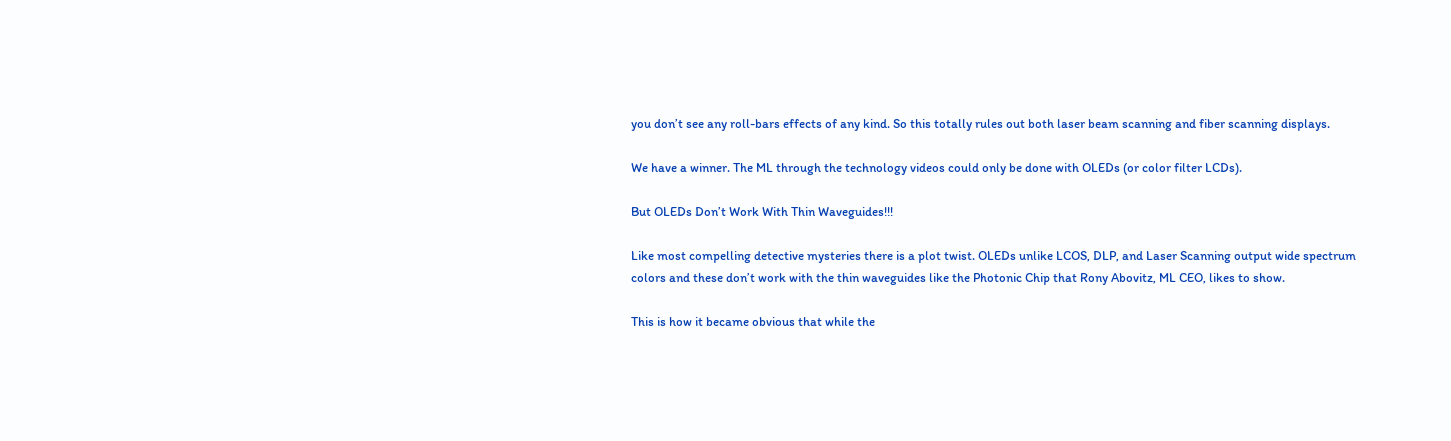you don’t see any roll-bars effects of any kind. So this totally rules out both laser beam scanning and fiber scanning displays.

We have a winner. The ML through the technology videos could only be done with OLEDs (or color filter LCDs).

But OLEDs Don’t Work With Thin Waveguides!!!

Like most compelling detective mysteries there is a plot twist. OLEDs unlike LCOS, DLP, and Laser Scanning output wide spectrum colors and these don’t work with the thin waveguides like the Photonic Chip that Rony Abovitz, ML CEO, likes to show.

This is how it became obvious that while the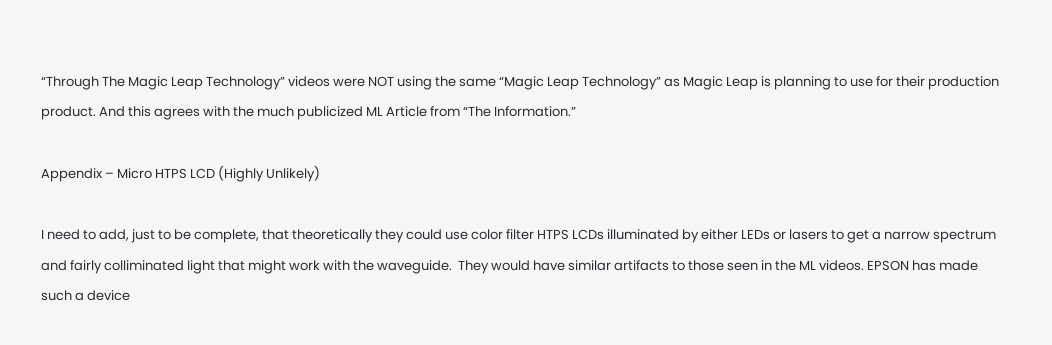“Through The Magic Leap Technology” videos were NOT using the same “Magic Leap Technology” as Magic Leap is planning to use for their production product. And this agrees with the much publicized ML Article from “The Information.”

Appendix – Micro HTPS LCD (Highly Unlikely)

I need to add, just to be complete, that theoretically they could use color filter HTPS LCDs illuminated by either LEDs or lasers to get a narrow spectrum and fairly colliminated light that might work with the waveguide.  They would have similar artifacts to those seen in the ML videos. EPSON has made such a device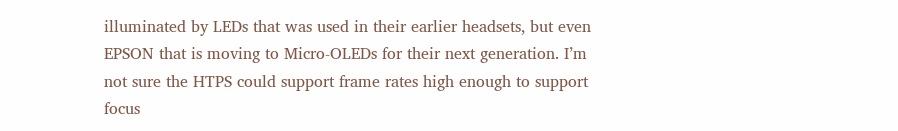illuminated by LEDs that was used in their earlier headsets, but even EPSON that is moving to Micro-OLEDs for their next generation. I’m not sure the HTPS could support frame rates high enough to support focus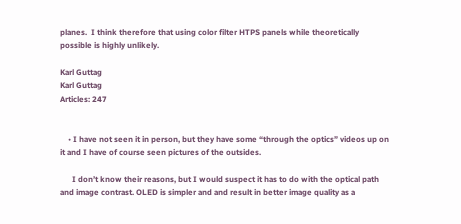planes.  I think therefore that using color filter HTPS panels while theoretically possible is highly unlikely.

Karl Guttag
Karl Guttag
Articles: 247


    • I have not seen it in person, but they have some “through the optics” videos up on it and I have of course seen pictures of the outsides.

      I don’t know their reasons, but I would suspect it has to do with the optical path and image contrast. OLED is simpler and and result in better image quality as a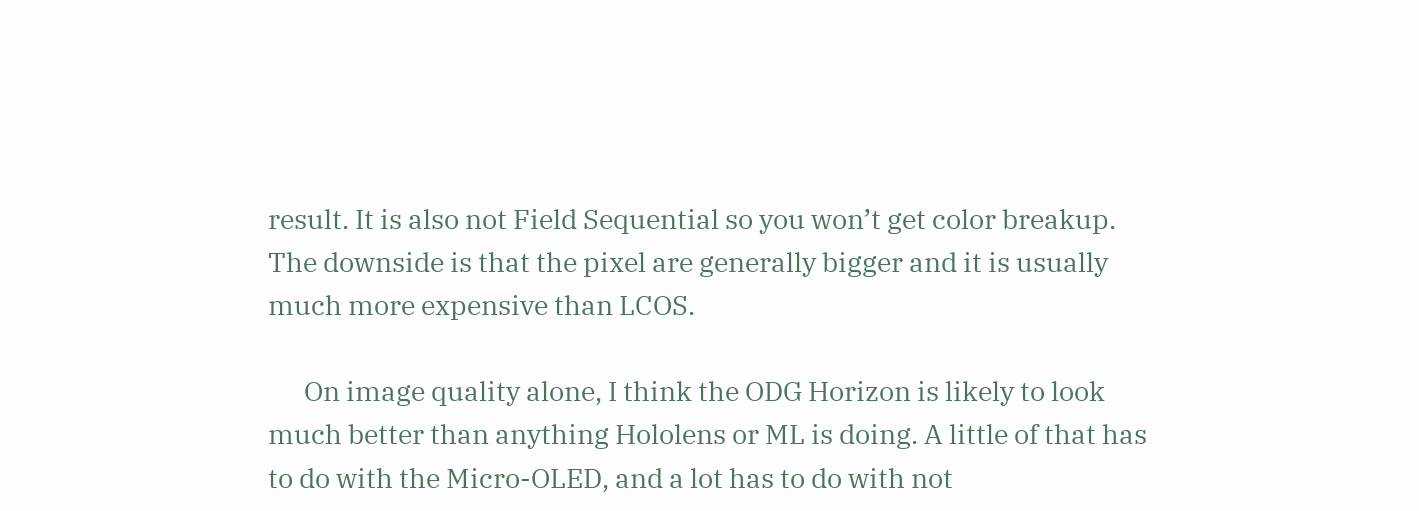result. It is also not Field Sequential so you won’t get color breakup. The downside is that the pixel are generally bigger and it is usually much more expensive than LCOS.

      On image quality alone, I think the ODG Horizon is likely to look much better than anything Hololens or ML is doing. A little of that has to do with the Micro-OLED, and a lot has to do with not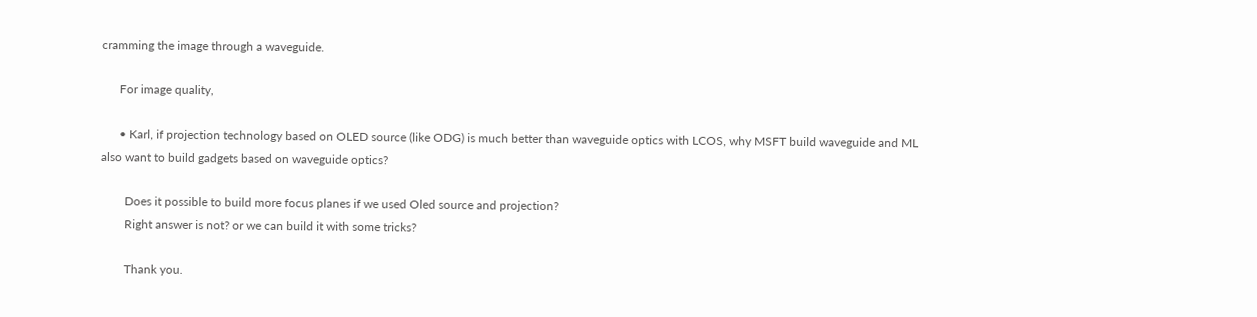cramming the image through a waveguide.

      For image quality,

      • Karl, if projection technology based on OLED source (like ODG) is much better than waveguide optics with LCOS, why MSFT build waveguide and ML also want to build gadgets based on waveguide optics?

        Does it possible to build more focus planes if we used Oled source and projection?
        Right answer is not? or we can build it with some tricks?

        Thank you.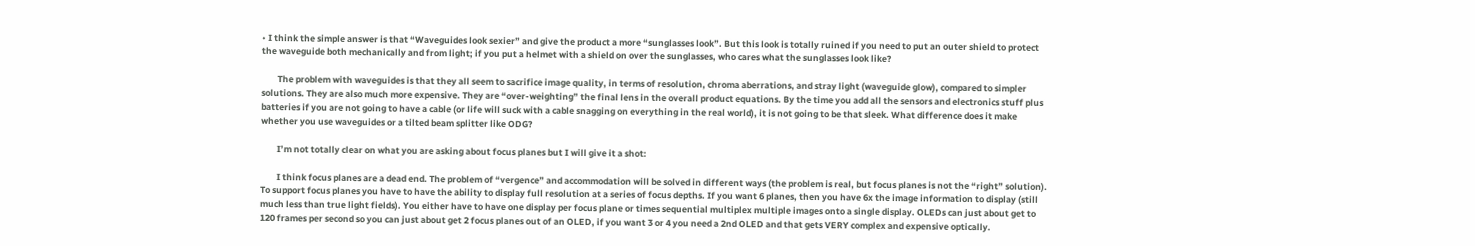• I think the simple answer is that “Waveguides look sexier” and give the product a more “sunglasses look”. But this look is totally ruined if you need to put an outer shield to protect the waveguide both mechanically and from light; if you put a helmet with a shield on over the sunglasses, who cares what the sunglasses look like?

        The problem with waveguides is that they all seem to sacrifice image quality, in terms of resolution, chroma aberrations, and stray light (waveguide glow), compared to simpler solutions. They are also much more expensive. They are “over-weighting” the final lens in the overall product equations. By the time you add all the sensors and electronics stuff plus batteries if you are not going to have a cable (or life will suck with a cable snagging on everything in the real world), it is not going to be that sleek. What difference does it make whether you use waveguides or a tilted beam splitter like ODG?

        I’m not totally clear on what you are asking about focus planes but I will give it a shot:

        I think focus planes are a dead end. The problem of “vergence” and accommodation will be solved in different ways (the problem is real, but focus planes is not the “right” solution). To support focus planes you have to have the ability to display full resolution at a series of focus depths. If you want 6 planes, then you have 6x the image information to display (still much less than true light fields). You either have to have one display per focus plane or times sequential multiplex multiple images onto a single display. OLEDs can just about get to 120 frames per second so you can just about get 2 focus planes out of an OLED, if you want 3 or 4 you need a 2nd OLED and that gets VERY complex and expensive optically.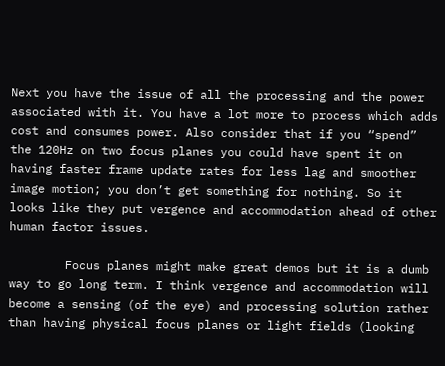Next you have the issue of all the processing and the power associated with it. You have a lot more to process which adds cost and consumes power. Also consider that if you “spend” the 120Hz on two focus planes you could have spent it on having faster frame update rates for less lag and smoother image motion; you don’t get something for nothing. So it looks like they put vergence and accommodation ahead of other human factor issues.

        Focus planes might make great demos but it is a dumb way to go long term. I think vergence and accommodation will become a sensing (of the eye) and processing solution rather than having physical focus planes or light fields (looking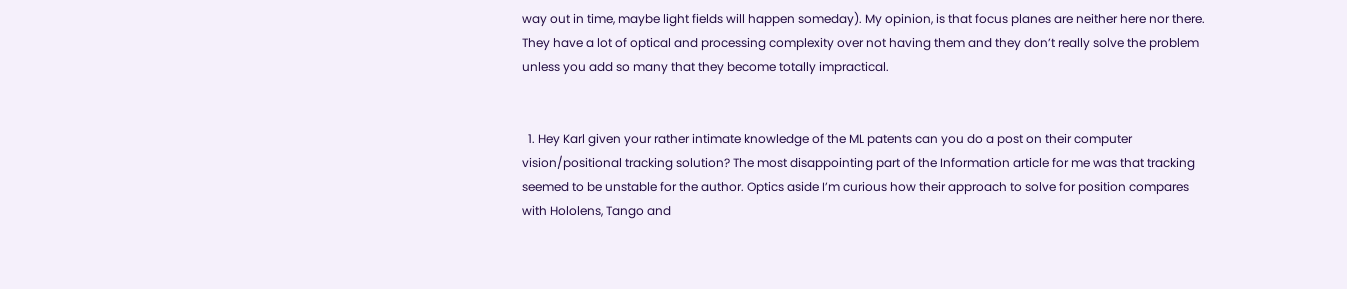way out in time, maybe light fields will happen someday). My opinion, is that focus planes are neither here nor there. They have a lot of optical and processing complexity over not having them and they don’t really solve the problem unless you add so many that they become totally impractical.


  1. Hey Karl given your rather intimate knowledge of the ML patents can you do a post on their computer vision/positional tracking solution? The most disappointing part of the Information article for me was that tracking seemed to be unstable for the author. Optics aside I’m curious how their approach to solve for position compares with Hololens, Tango and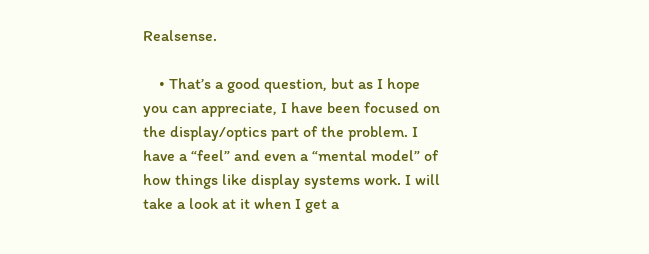Realsense.

    • That’s a good question, but as I hope you can appreciate, I have been focused on the display/optics part of the problem. I have a “feel” and even a “mental model” of how things like display systems work. I will take a look at it when I get a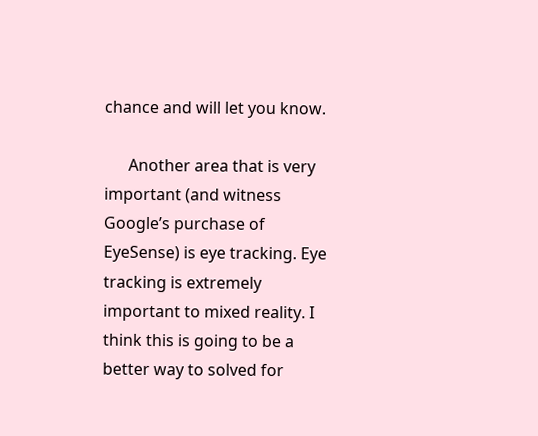chance and will let you know.

      Another area that is very important (and witness Google’s purchase of EyeSense) is eye tracking. Eye tracking is extremely important to mixed reality. I think this is going to be a better way to solved for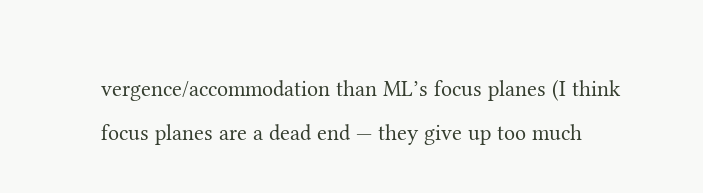vergence/accommodation than ML’s focus planes (I think focus planes are a dead end — they give up too much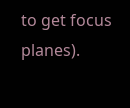to get focus planes).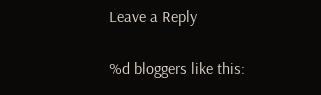Leave a Reply

%d bloggers like this: